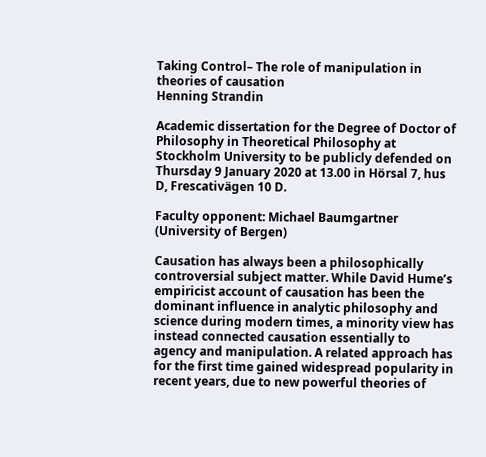Taking Control– The role of manipulation in theories of causation
Henning Strandin

Academic dissertation for the Degree of Doctor of Philosophy in Theoretical Philosophy at Stockholm University to be publicly defended on Thursday 9 January 2020 at 13.00 in Hörsal 7, hus D, Frescativägen 10 D.

Faculty opponent: Michael Baumgartner (University of Bergen)

Causation has always been a philosophically controversial subject matter. While David Hume’s empiricist account of causation has been the dominant influence in analytic philosophy and science during modern times, a minority view has instead connected causation essentially to agency and manipulation. A related approach has for the first time gained widespread popularity in recent years, due to new powerful theories of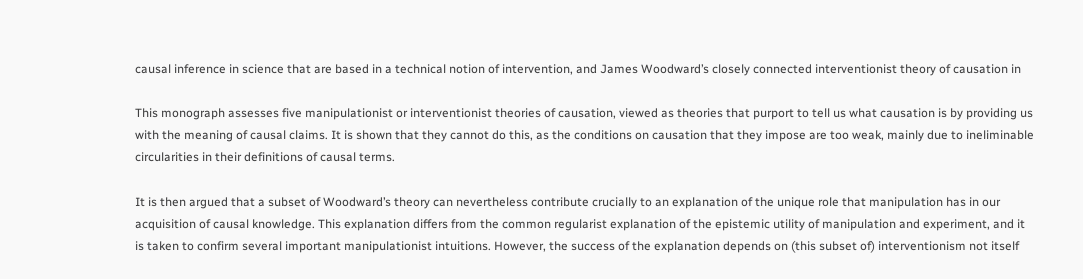causal inference in science that are based in a technical notion of intervention, and James Woodward’s closely connected interventionist theory of causation in

This monograph assesses five manipulationist or interventionist theories of causation, viewed as theories that purport to tell us what causation is by providing us with the meaning of causal claims. It is shown that they cannot do this, as the conditions on causation that they impose are too weak, mainly due to ineliminable circularities in their definitions of causal terms.

It is then argued that a subset of Woodward’s theory can nevertheless contribute crucially to an explanation of the unique role that manipulation has in our acquisition of causal knowledge. This explanation differs from the common regularist explanation of the epistemic utility of manipulation and experiment, and it is taken to confirm several important manipulationist intuitions. However, the success of the explanation depends on (this subset of) interventionism not itself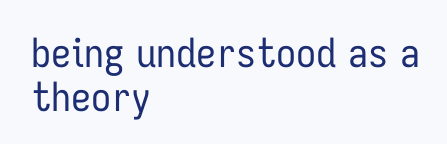being understood as a theory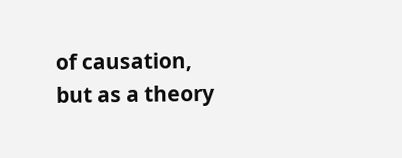of causation, but as a theory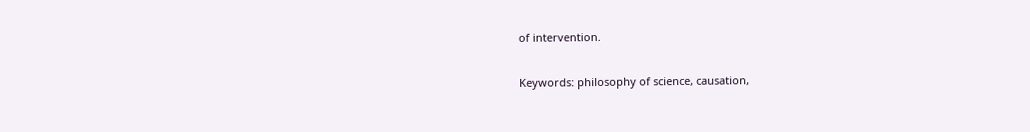of intervention.

Keywords: philosophy of science, causation,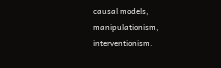causal models, manipulationism, interventionism.